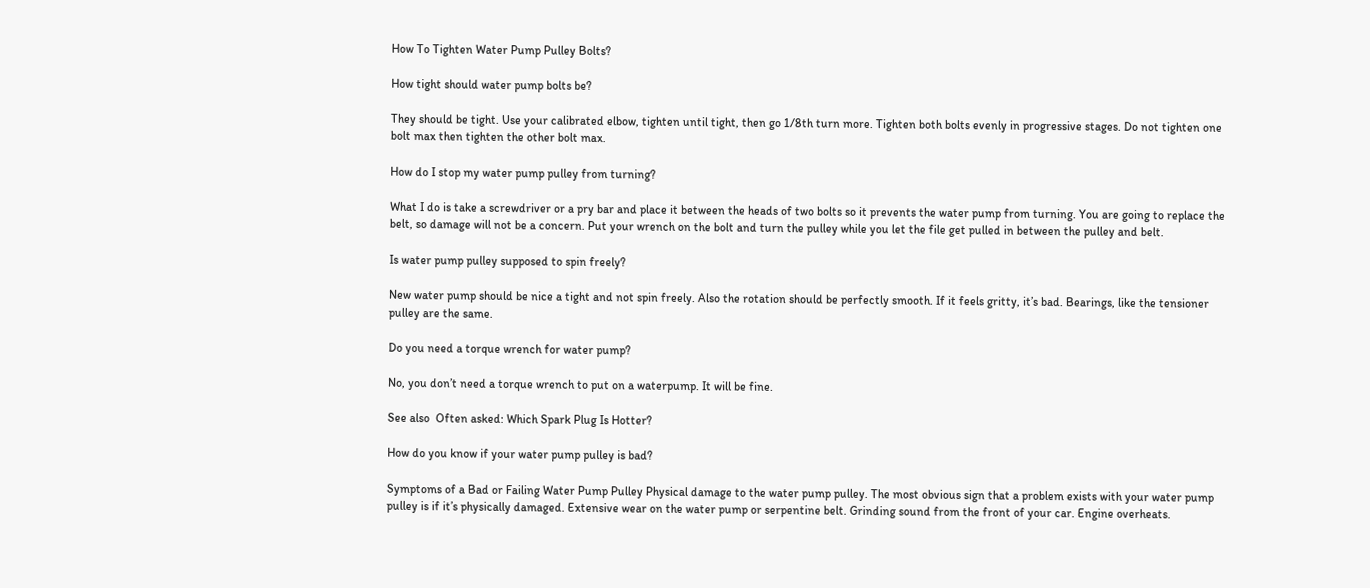How To Tighten Water Pump Pulley Bolts?

How tight should water pump bolts be?

They should be tight. Use your calibrated elbow, tighten until tight, then go 1/8th turn more. Tighten both bolts evenly in progressive stages. Do not tighten one bolt max then tighten the other bolt max.

How do I stop my water pump pulley from turning?

What I do is take a screwdriver or a pry bar and place it between the heads of two bolts so it prevents the water pump from turning. You are going to replace the belt, so damage will not be a concern. Put your wrench on the bolt and turn the pulley while you let the file get pulled in between the pulley and belt.

Is water pump pulley supposed to spin freely?

New water pump should be nice a tight and not spin freely. Also the rotation should be perfectly smooth. If it feels gritty, it’s bad. Bearings, like the tensioner pulley are the same.

Do you need a torque wrench for water pump?

No, you don’t need a torque wrench to put on a waterpump. It will be fine.

See also  Often asked: Which Spark Plug Is Hotter?

How do you know if your water pump pulley is bad?

Symptoms of a Bad or Failing Water Pump Pulley Physical damage to the water pump pulley. The most obvious sign that a problem exists with your water pump pulley is if it’s physically damaged. Extensive wear on the water pump or serpentine belt. Grinding sound from the front of your car. Engine overheats.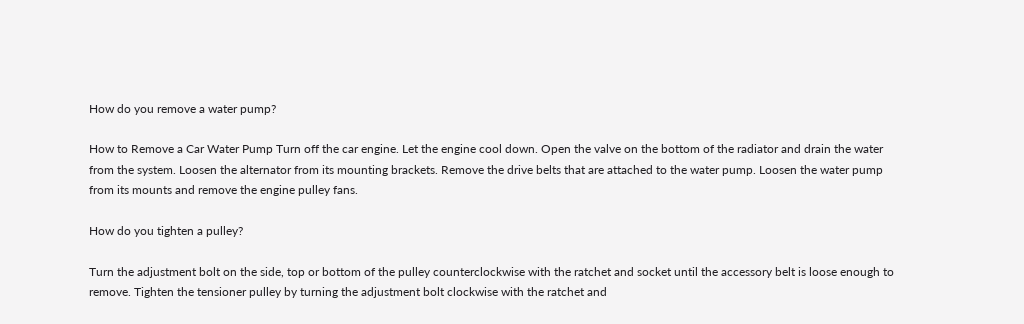How do you remove a water pump?

How to Remove a Car Water Pump Turn off the car engine. Let the engine cool down. Open the valve on the bottom of the radiator and drain the water from the system. Loosen the alternator from its mounting brackets. Remove the drive belts that are attached to the water pump. Loosen the water pump from its mounts and remove the engine pulley fans.

How do you tighten a pulley?

Turn the adjustment bolt on the side, top or bottom of the pulley counterclockwise with the ratchet and socket until the accessory belt is loose enough to remove. Tighten the tensioner pulley by turning the adjustment bolt clockwise with the ratchet and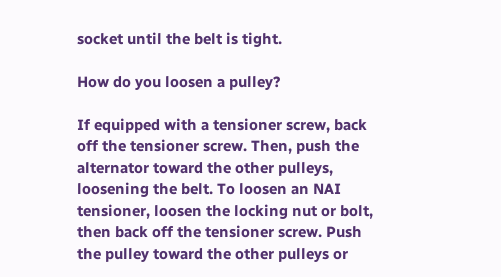socket until the belt is tight.

How do you loosen a pulley?

If equipped with a tensioner screw, back off the tensioner screw. Then, push the alternator toward the other pulleys, loosening the belt. To loosen an NAI tensioner, loosen the locking nut or bolt, then back off the tensioner screw. Push the pulley toward the other pulleys or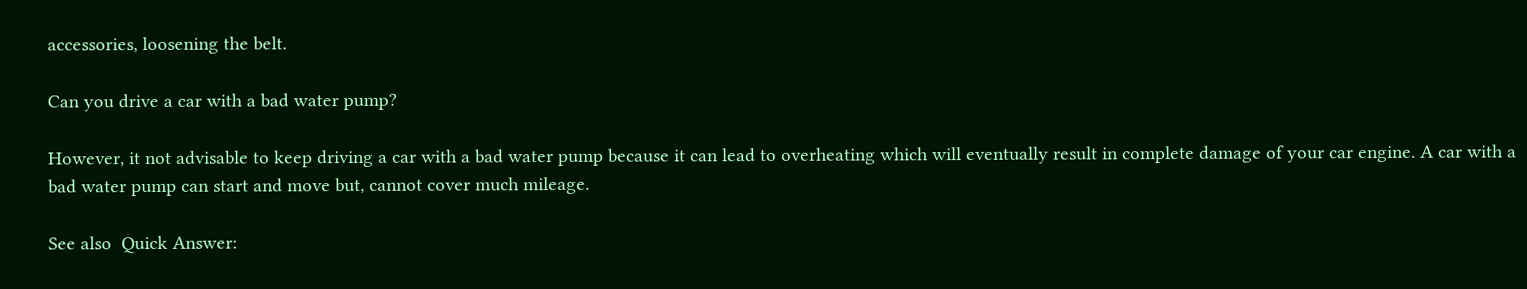accessories, loosening the belt.

Can you drive a car with a bad water pump?

However, it not advisable to keep driving a car with a bad water pump because it can lead to overheating which will eventually result in complete damage of your car engine. A car with a bad water pump can start and move but, cannot cover much mileage.

See also  Quick Answer: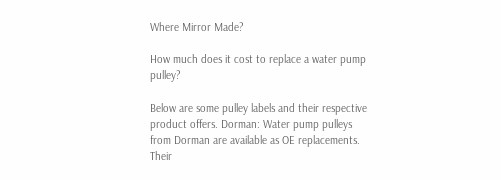Where Mirror Made?

How much does it cost to replace a water pump pulley?

Below are some pulley labels and their respective product offers. Dorman: Water pump pulleys from Dorman are available as OE replacements. Their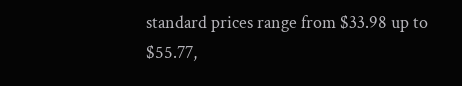standard prices range from $33.98 up to $55.77,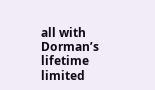all with Dorman’s lifetime limited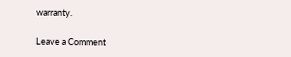warranty.

Leave a Comment